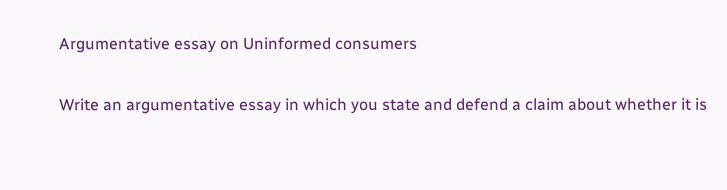Argumentative essay on Uninformed consumers

Write an argumentative essay in which you state and defend a claim about whether it is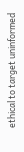ethical to target uninformed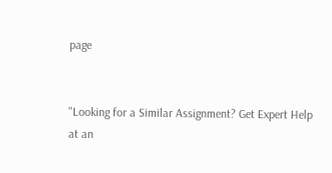page


"Looking for a Similar Assignment? Get Expert Help at an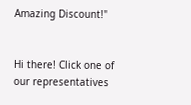Amazing Discount!"


Hi there! Click one of our representatives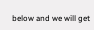below and we will get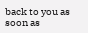back to you as soon as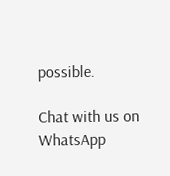possible.

Chat with us on WhatsApp